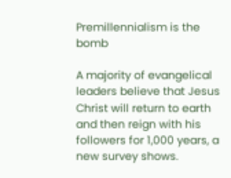Premillennialism is the bomb

A majority of evangelical leaders believe that Jesus Christ will return to earth and then reign with his followers for 1,000 years, a new survey shows.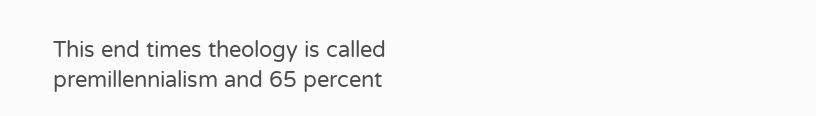This end times theology is called premillennialism and 65 percent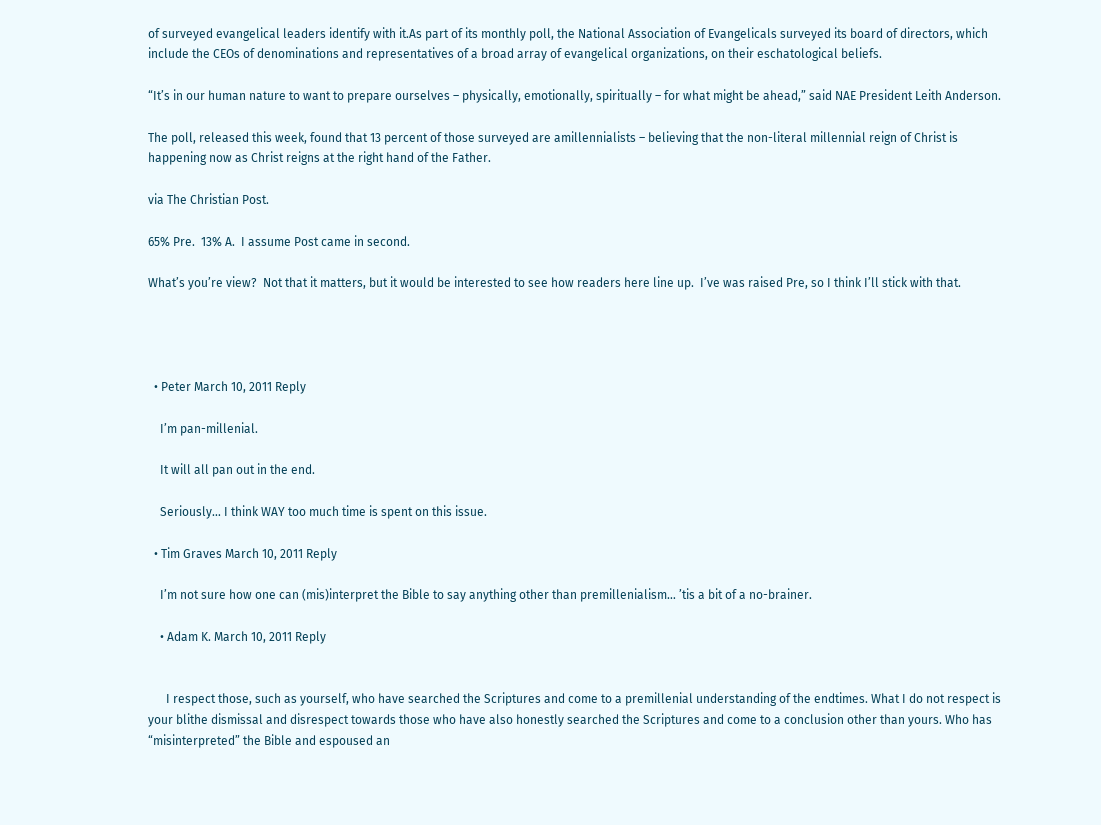of surveyed evangelical leaders identify with it.As part of its monthly poll, the National Association of Evangelicals surveyed its board of directors, which include the CEOs of denominations and representatives of a broad array of evangelical organizations, on their eschatological beliefs.

“It’s in our human nature to want to prepare ourselves – physically, emotionally, spiritually – for what might be ahead,” said NAE President Leith Anderson.

The poll, released this week, found that 13 percent of those surveyed are amillennialists – believing that the non-literal millennial reign of Christ is happening now as Christ reigns at the right hand of the Father.

via The Christian Post.

65% Pre.  13% A.  I assume Post came in second.

What’s you’re view?  Not that it matters, but it would be interested to see how readers here line up.  I’ve was raised Pre, so I think I’ll stick with that.




  • Peter March 10, 2011 Reply

    I’m pan-millenial.

    It will all pan out in the end.

    Seriously… I think WAY too much time is spent on this issue.

  • Tim Graves March 10, 2011 Reply

    I’m not sure how one can (mis)interpret the Bible to say anything other than premillenialism… ’tis a bit of a no-brainer.

    • Adam K. March 10, 2011 Reply


      I respect those, such as yourself, who have searched the Scriptures and come to a premillenial understanding of the endtimes. What I do not respect is your blithe dismissal and disrespect towards those who have also honestly searched the Scriptures and come to a conclusion other than yours. Who has “misinterpreted” the Bible and espoused an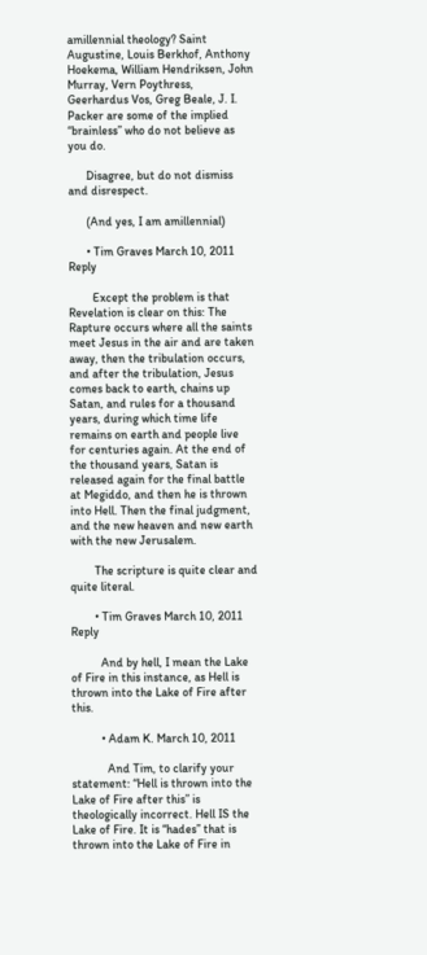amillennial theology? Saint Augustine, Louis Berkhof, Anthony Hoekema, William Hendriksen, John Murray, Vern Poythress, Geerhardus Vos, Greg Beale, J. I. Packer are some of the implied “brainless” who do not believe as you do.

      Disagree, but do not dismiss and disrespect.

      (And yes, I am amillennial)

      • Tim Graves March 10, 2011 Reply

        Except the problem is that Revelation is clear on this: The Rapture occurs where all the saints meet Jesus in the air and are taken away, then the tribulation occurs, and after the tribulation, Jesus comes back to earth, chains up Satan, and rules for a thousand years, during which time life remains on earth and people live for centuries again. At the end of the thousand years, Satan is released again for the final battle at Megiddo, and then he is thrown into Hell. Then the final judgment, and the new heaven and new earth with the new Jerusalem.

        The scripture is quite clear and quite literal.

        • Tim Graves March 10, 2011 Reply

          And by hell, I mean the Lake of Fire in this instance, as Hell is thrown into the Lake of Fire after this.

          • Adam K. March 10, 2011

            And Tim, to clarify your statement: “Hell is thrown into the Lake of Fire after this” is theologically incorrect. Hell IS the Lake of Fire. It is “hades” that is thrown into the Lake of Fire in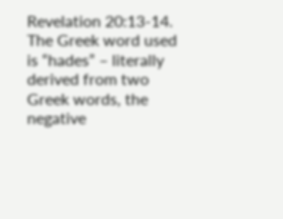Revelation 20:13-14. The Greek word used is “hades” – literally derived from two Greek words, the negative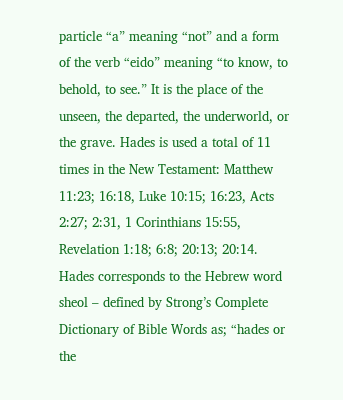particle “a” meaning “not” and a form of the verb “eido” meaning “to know, to behold, to see.” It is the place of the unseen, the departed, the underworld, or the grave. Hades is used a total of 11 times in the New Testament: Matthew 11:23; 16:18, Luke 10:15; 16:23, Acts 2:27; 2:31, 1 Corinthians 15:55, Revelation 1:18; 6:8; 20:13; 20:14. Hades corresponds to the Hebrew word sheol – defined by Strong’s Complete Dictionary of Bible Words as; “hades or the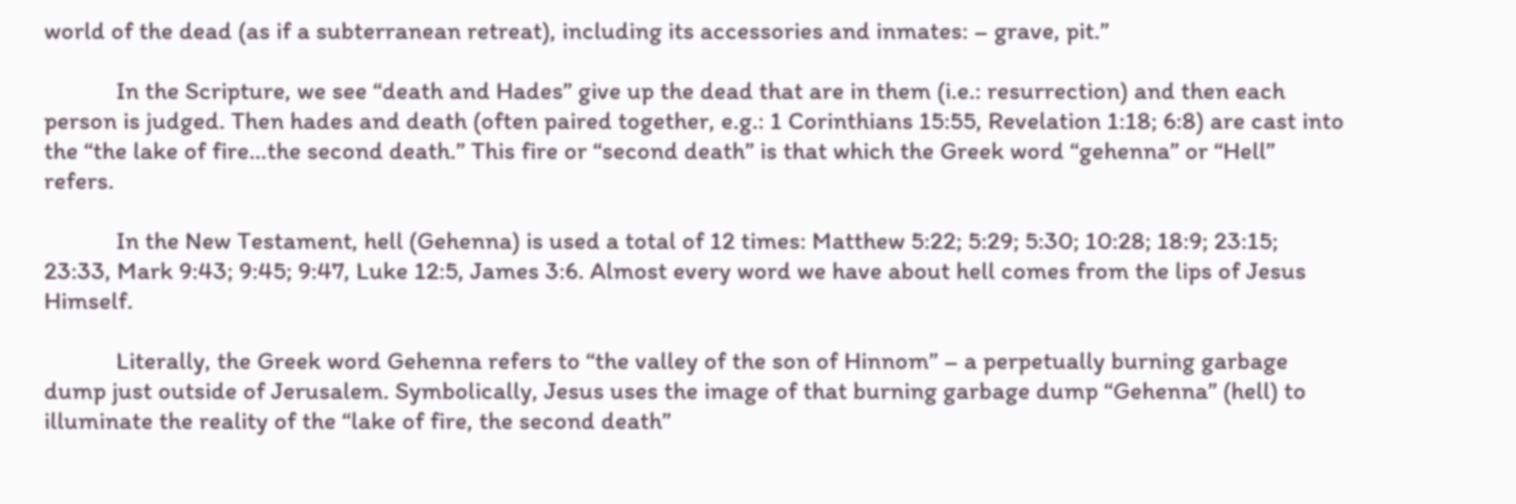world of the dead (as if a subterranean retreat), including its accessories and inmates: – grave, pit.”

            In the Scripture, we see “death and Hades” give up the dead that are in them (i.e.: resurrection) and then each person is judged. Then hades and death (often paired together, e.g.: 1 Corinthians 15:55, Revelation 1:18; 6:8) are cast into the “the lake of fire…the second death.” This fire or “second death” is that which the Greek word “gehenna” or “Hell” refers.

            In the New Testament, hell (Gehenna) is used a total of 12 times: Matthew 5:22; 5:29; 5:30; 10:28; 18:9; 23:15; 23:33, Mark 9:43; 9:45; 9:47, Luke 12:5, James 3:6. Almost every word we have about hell comes from the lips of Jesus Himself.

            Literally, the Greek word Gehenna refers to “the valley of the son of Hinnom” – a perpetually burning garbage dump just outside of Jerusalem. Symbolically, Jesus uses the image of that burning garbage dump “Gehenna” (hell) to illuminate the reality of the “lake of fire, the second death”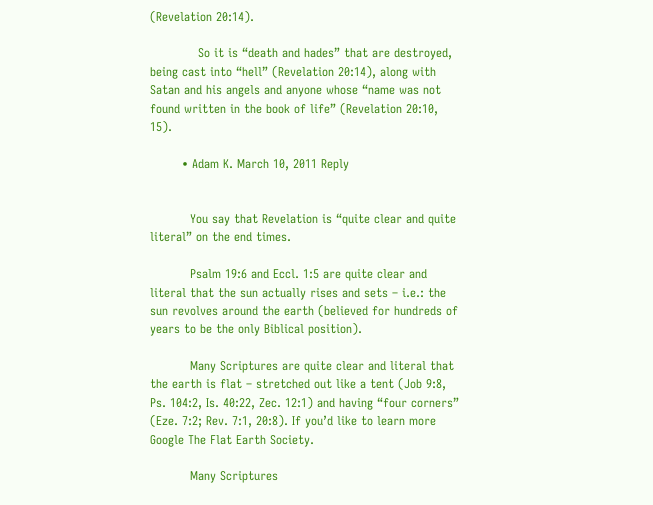(Revelation 20:14).

            So it is “death and hades” that are destroyed, being cast into “hell” (Revelation 20:14), along with Satan and his angels and anyone whose “name was not found written in the book of life” (Revelation 20:10, 15).

        • Adam K. March 10, 2011 Reply


          You say that Revelation is “quite clear and quite literal” on the end times.

          Psalm 19:6 and Eccl. 1:5 are quite clear and literal that the sun actually rises and sets – i.e.: the sun revolves around the earth (believed for hundreds of years to be the only Biblical position).

          Many Scriptures are quite clear and literal that the earth is flat – stretched out like a tent (Job 9:8, Ps. 104:2, Is. 40:22, Zec. 12:1) and having “four corners” (Eze. 7:2; Rev. 7:1, 20:8). If you’d like to learn more Google The Flat Earth Society.

          Many Scriptures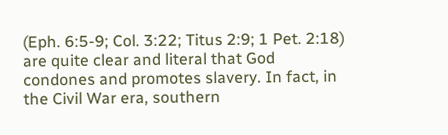(Eph. 6:5-9; Col. 3:22; Titus 2:9; 1 Pet. 2:18) are quite clear and literal that God condones and promotes slavery. In fact, in the Civil War era, southern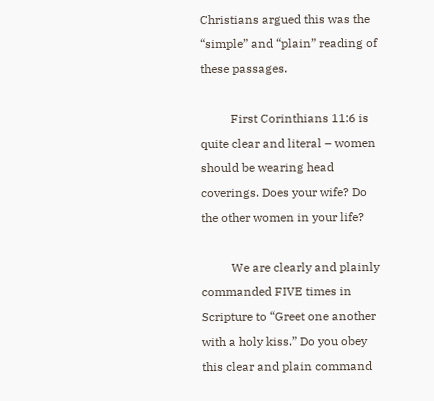Christians argued this was the “simple” and “plain” reading of these passages.

          First Corinthians 11:6 is quite clear and literal – women should be wearing head coverings. Does your wife? Do the other women in your life?

          We are clearly and plainly commanded FIVE times in Scripture to “Greet one another with a holy kiss.” Do you obey this clear and plain command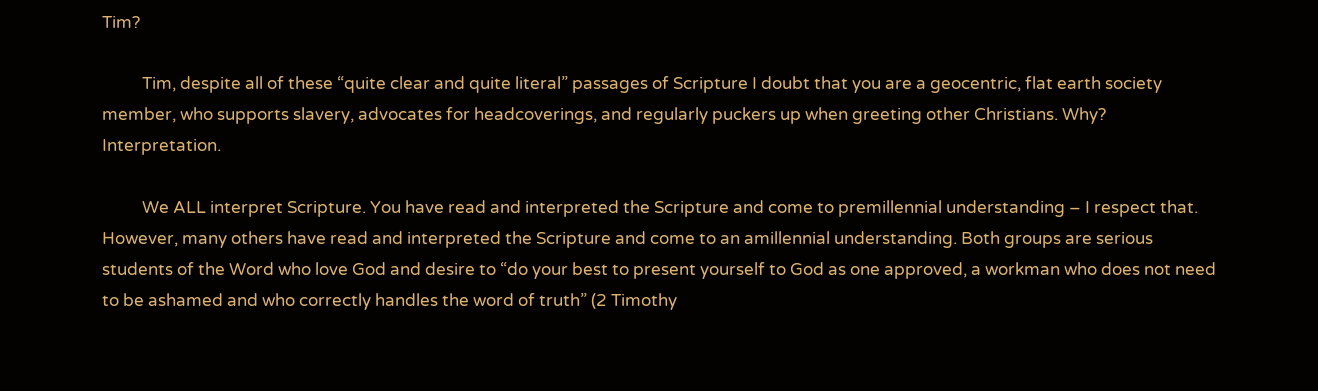Tim?

          Tim, despite all of these “quite clear and quite literal” passages of Scripture I doubt that you are a geocentric, flat earth society member, who supports slavery, advocates for headcoverings, and regularly puckers up when greeting other Christians. Why? Interpretation.

          We ALL interpret Scripture. You have read and interpreted the Scripture and come to premillennial understanding – I respect that. However, many others have read and interpreted the Scripture and come to an amillennial understanding. Both groups are serious students of the Word who love God and desire to “do your best to present yourself to God as one approved, a workman who does not need to be ashamed and who correctly handles the word of truth” (2 Timothy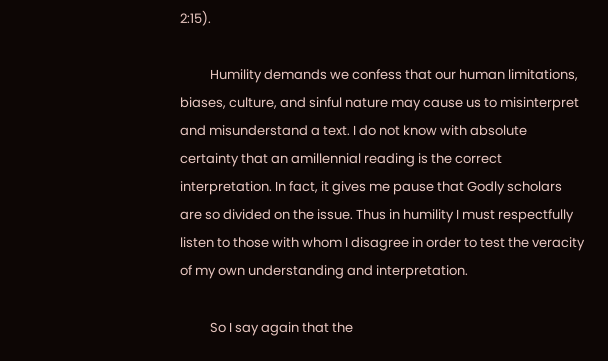2:15).

          Humility demands we confess that our human limitations, biases, culture, and sinful nature may cause us to misinterpret and misunderstand a text. I do not know with absolute certainty that an amillennial reading is the correct interpretation. In fact, it gives me pause that Godly scholars are so divided on the issue. Thus in humility I must respectfully listen to those with whom I disagree in order to test the veracity of my own understanding and interpretation.

          So I say again that the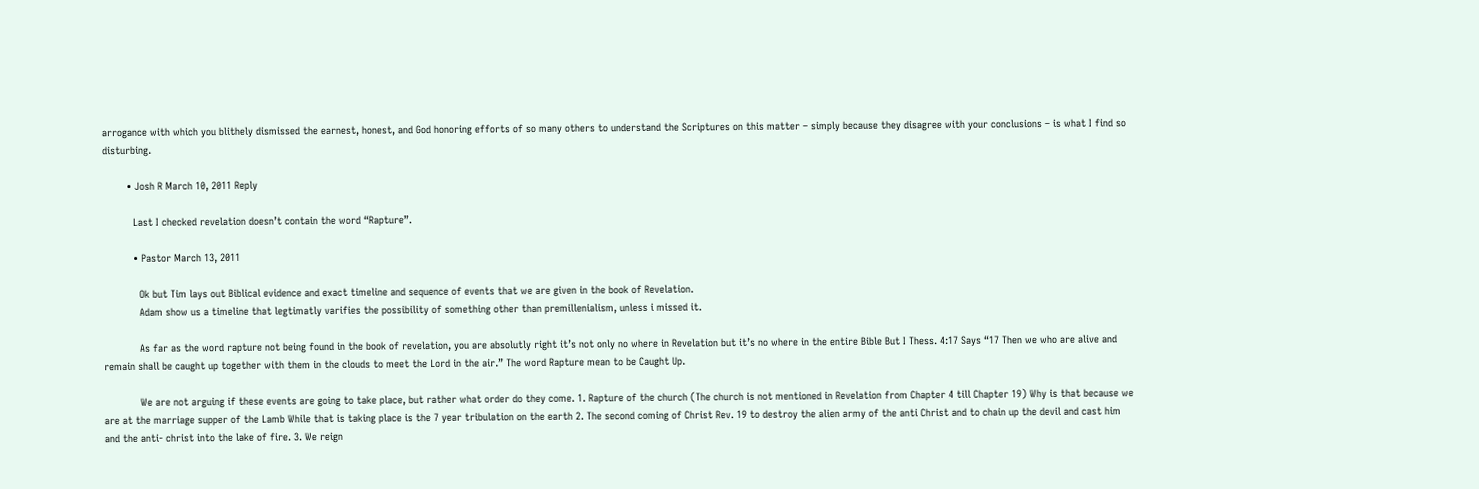arrogance with which you blithely dismissed the earnest, honest, and God honoring efforts of so many others to understand the Scriptures on this matter – simply because they disagree with your conclusions – is what I find so disturbing.

        • Josh R March 10, 2011 Reply

          Last I checked revelation doesn’t contain the word “Rapture”.

          • Pastor March 13, 2011

            Ok but Tim lays out Biblical evidence and exact timeline and sequence of events that we are given in the book of Revelation.
            Adam show us a timeline that legtimatly varifies the possibility of something other than premillenialism, unless i missed it.

            As far as the word rapture not being found in the book of revelation, you are absolutly right it’s not only no where in Revelation but it’s no where in the entire Bible But I Thess. 4:17 Says “17 Then we who are alive and remain shall be caught up together with them in the clouds to meet the Lord in the air.” The word Rapture mean to be Caught Up.

            We are not arguing if these events are going to take place, but rather what order do they come. 1. Rapture of the church (The church is not mentioned in Revelation from Chapter 4 till Chapter 19) Why is that because we are at the marriage supper of the Lamb While that is taking place is the 7 year tribulation on the earth 2. The second coming of Christ Rev. 19 to destroy the alien army of the anti Christ and to chain up the devil and cast him and the anti- christ into the lake of fire. 3. We reign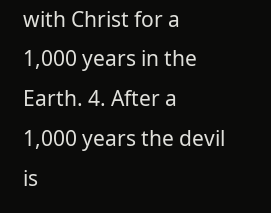with Christ for a 1,000 years in the Earth. 4. After a 1,000 years the devil is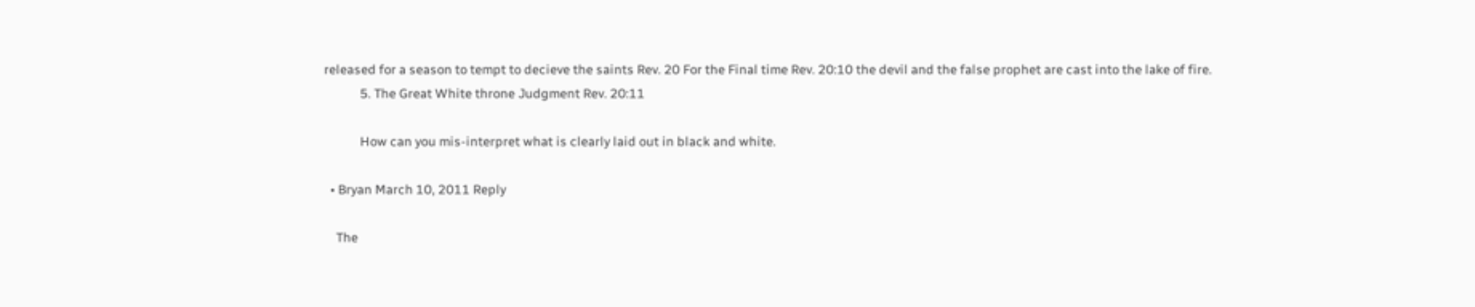released for a season to tempt to decieve the saints Rev. 20 For the Final time Rev. 20:10 the devil and the false prophet are cast into the lake of fire.
            5. The Great White throne Judgment Rev. 20:11

            How can you mis-interpret what is clearly laid out in black and white.

  • Bryan March 10, 2011 Reply

    The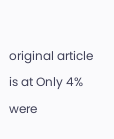original article is at Only 4% were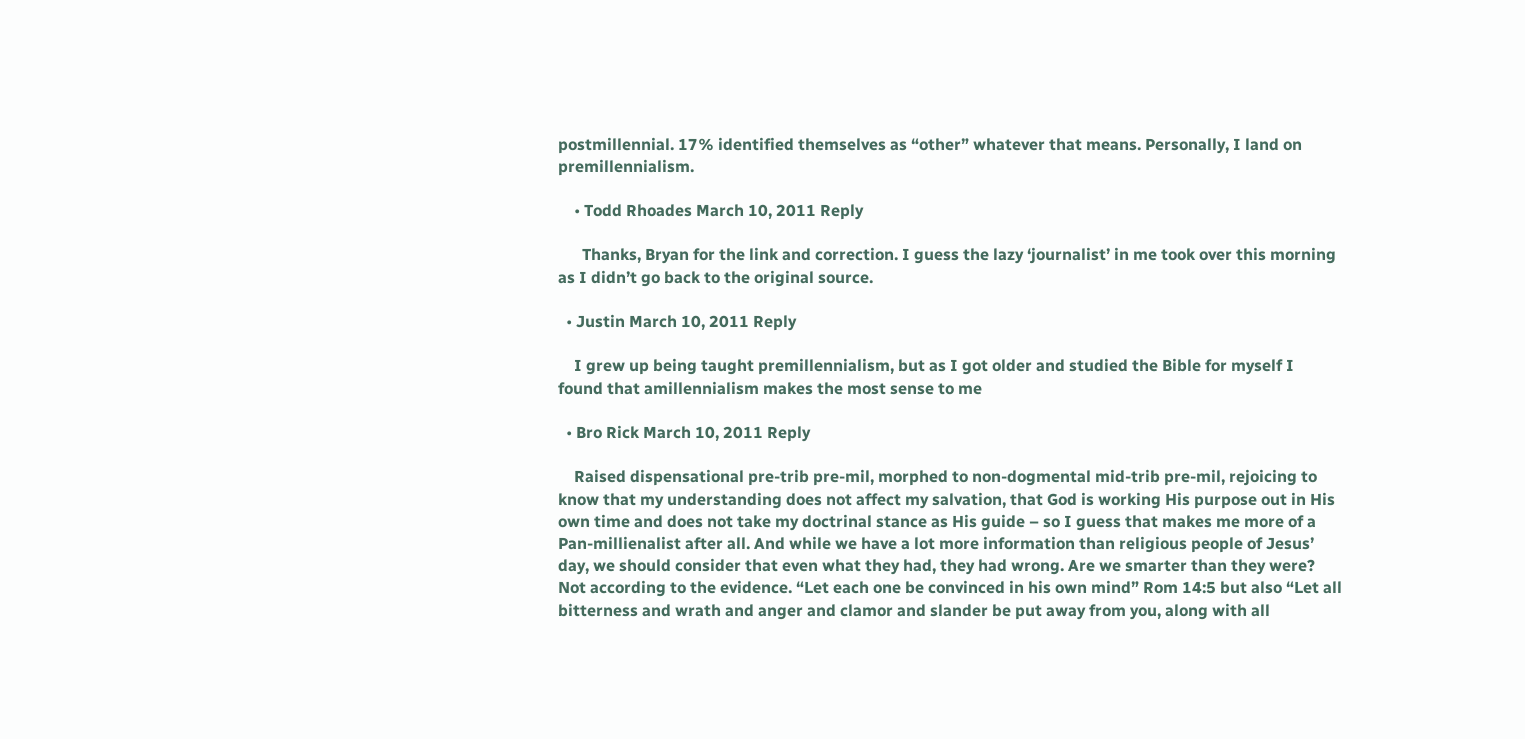postmillennial. 17% identified themselves as “other” whatever that means. Personally, I land on premillennialism.

    • Todd Rhoades March 10, 2011 Reply

      Thanks, Bryan for the link and correction. I guess the lazy ‘journalist’ in me took over this morning as I didn’t go back to the original source.

  • Justin March 10, 2011 Reply

    I grew up being taught premillennialism, but as I got older and studied the Bible for myself I found that amillennialism makes the most sense to me

  • Bro Rick March 10, 2011 Reply

    Raised dispensational pre-trib pre-mil, morphed to non-dogmental mid-trib pre-mil, rejoicing to know that my understanding does not affect my salvation, that God is working His purpose out in His own time and does not take my doctrinal stance as His guide – so I guess that makes me more of a Pan-millienalist after all. And while we have a lot more information than religious people of Jesus’ day, we should consider that even what they had, they had wrong. Are we smarter than they were? Not according to the evidence. “Let each one be convinced in his own mind” Rom 14:5 but also “Let all bitterness and wrath and anger and clamor and slander be put away from you, along with all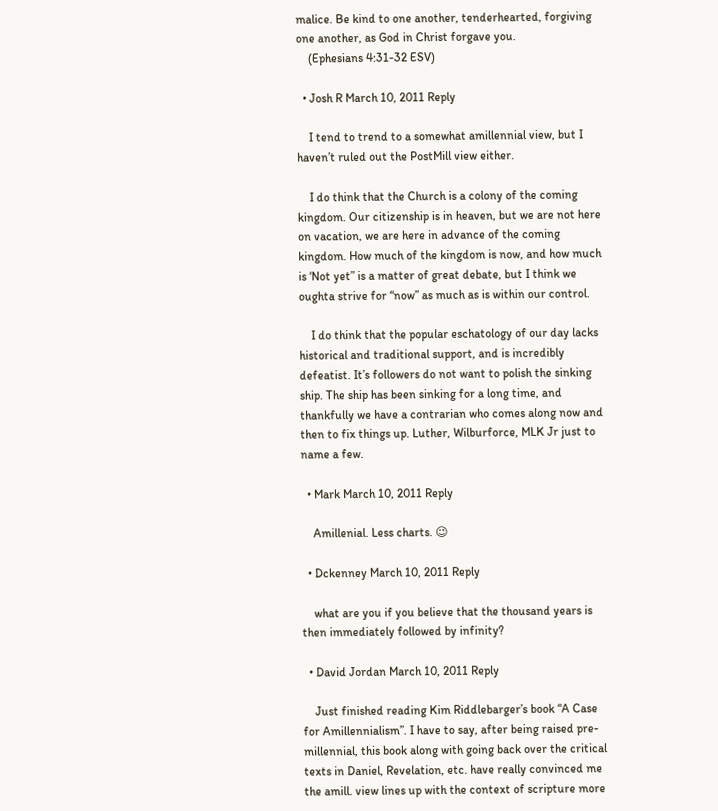malice. Be kind to one another, tenderhearted, forgiving one another, as God in Christ forgave you.
    (Ephesians 4:31-32 ESV)

  • Josh R March 10, 2011 Reply

    I tend to trend to a somewhat amillennial view, but I haven’t ruled out the PostMill view either.

    I do think that the Church is a colony of the coming kingdom. Our citizenship is in heaven, but we are not here on vacation, we are here in advance of the coming kingdom. How much of the kingdom is now, and how much is ‘Not yet” is a matter of great debate, but I think we oughta strive for “now” as much as is within our control.

    I do think that the popular eschatology of our day lacks historical and traditional support, and is incredibly defeatist. It’s followers do not want to polish the sinking ship. The ship has been sinking for a long time, and thankfully we have a contrarian who comes along now and then to fix things up. Luther, Wilburforce, MLK Jr just to name a few.

  • Mark March 10, 2011 Reply

    Amillenial. Less charts. 😉

  • Dckenney March 10, 2011 Reply

    what are you if you believe that the thousand years is then immediately followed by infinity?

  • David Jordan March 10, 2011 Reply

    Just finished reading Kim Riddlebarger’s book “A Case for Amillennialism”. I have to say, after being raised pre-millennial, this book along with going back over the critical texts in Daniel, Revelation, etc. have really convinced me the amill. view lines up with the context of scripture more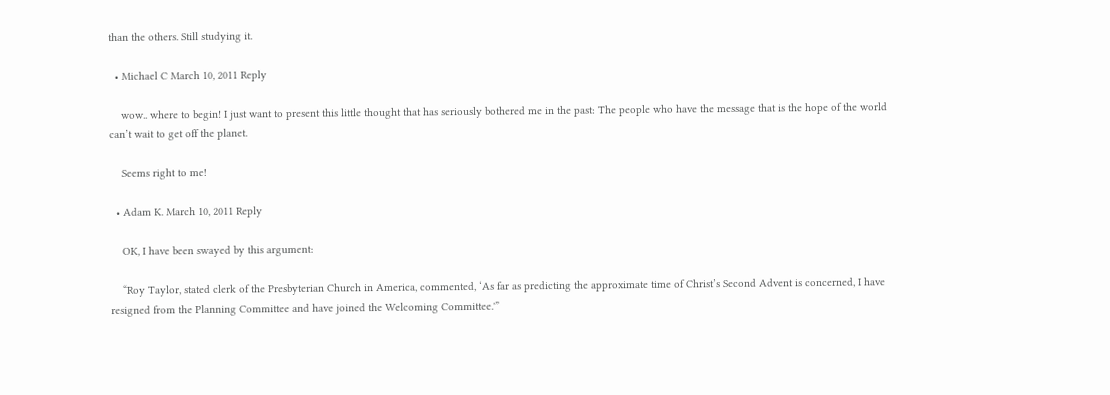than the others. Still studying it.

  • Michael C March 10, 2011 Reply

    wow.. where to begin! I just want to present this little thought that has seriously bothered me in the past: The people who have the message that is the hope of the world can’t wait to get off the planet.

    Seems right to me!

  • Adam K. March 10, 2011 Reply

    OK, I have been swayed by this argument:

    “Roy Taylor, stated clerk of the Presbyterian Church in America, commented, ‘As far as predicting the approximate time of Christ’s Second Advent is concerned, I have resigned from the Planning Committee and have joined the Welcoming Committee.'”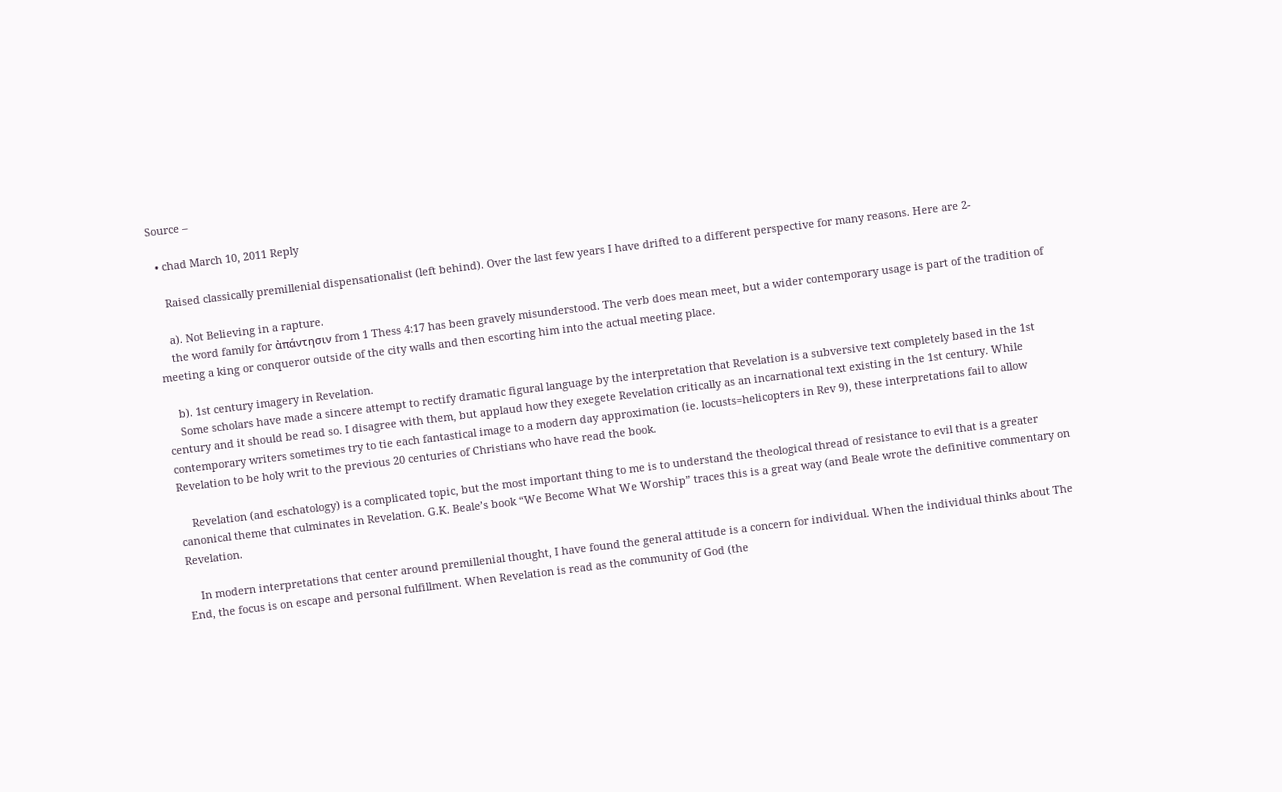Source –

  • chad March 10, 2011 Reply

    Raised classically premillenial dispensationalist (left behind). Over the last few years I have drifted to a different perspective for many reasons. Here are 2-

    a). Not Believing in a rapture.
    the word family for ἀπάντησιν from 1 Thess 4:17 has been gravely misunderstood. The verb does mean meet, but a wider contemporary usage is part of the tradition of meeting a king or conqueror outside of the city walls and then escorting him into the actual meeting place.

    b). 1st century imagery in Revelation.
    Some scholars have made a sincere attempt to rectify dramatic figural language by the interpretation that Revelation is a subversive text completely based in the 1st century and it should be read so. I disagree with them, but applaud how they exegete Revelation critically as an incarnational text existing in the 1st century. While contemporary writers sometimes try to tie each fantastical image to a modern day approximation (ie. locusts=helicopters in Rev 9), these interpretations fail to allow Revelation to be holy writ to the previous 20 centuries of Christians who have read the book.

    Revelation (and eschatology) is a complicated topic, but the most important thing to me is to understand the theological thread of resistance to evil that is a greater canonical theme that culminates in Revelation. G.K. Beale’s book “We Become What We Worship” traces this is a great way (and Beale wrote the definitive commentary on Revelation.

    In modern interpretations that center around premillenial thought, I have found the general attitude is a concern for individual. When the individual thinks about The End, the focus is on escape and personal fulfillment. When Revelation is read as the community of God (the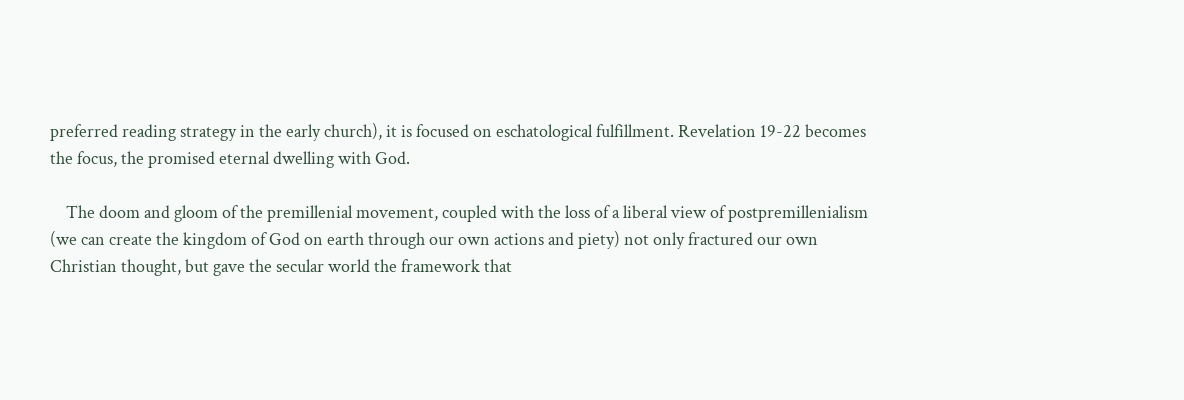preferred reading strategy in the early church), it is focused on eschatological fulfillment. Revelation 19-22 becomes the focus, the promised eternal dwelling with God.

    The doom and gloom of the premillenial movement, coupled with the loss of a liberal view of postpremillenialism (we can create the kingdom of God on earth through our own actions and piety) not only fractured our own Christian thought, but gave the secular world the framework that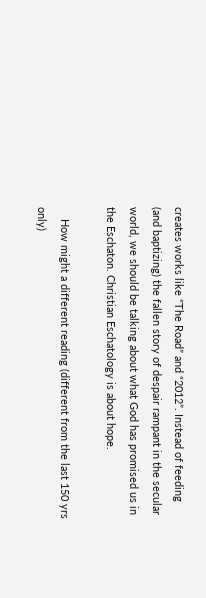creates works like “The Road” and “2012”. Instead of feeding (and baptizing) the fallen story of despair rampant in the secular world, we should be talking about what God has promised us in the Eschaton. Christian Eschatology is about hope.

    How might a different reading (different from the last 150 yrs only)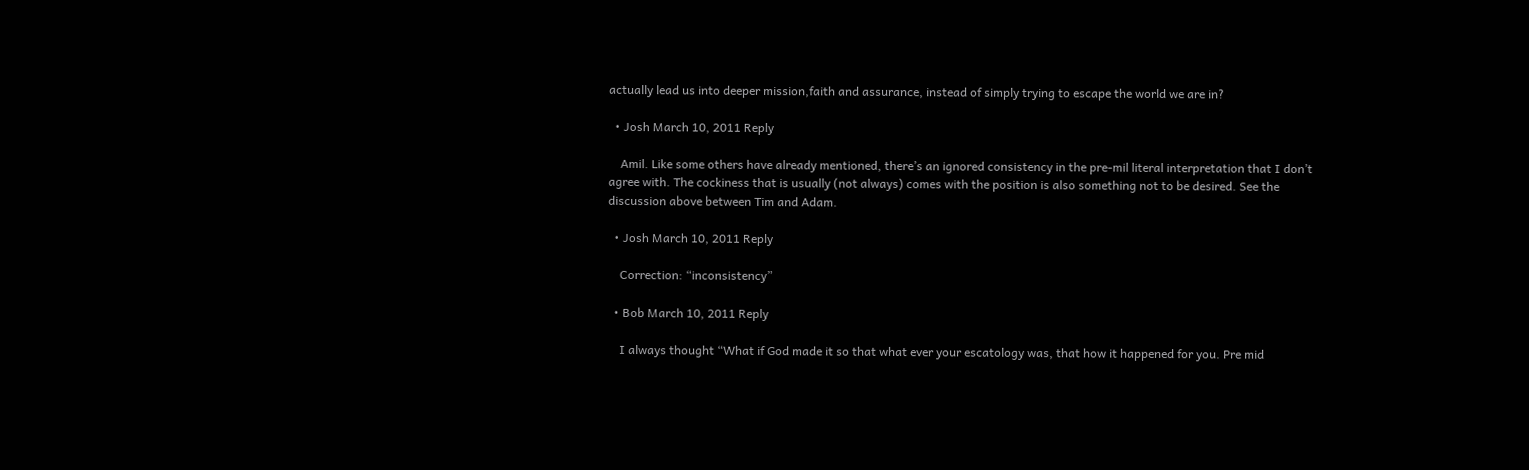actually lead us into deeper mission,faith and assurance, instead of simply trying to escape the world we are in?

  • Josh March 10, 2011 Reply

    Amil. Like some others have already mentioned, there’s an ignored consistency in the pre-mil literal interpretation that I don’t agree with. The cockiness that is usually (not always) comes with the position is also something not to be desired. See the discussion above between Tim and Adam.

  • Josh March 10, 2011 Reply

    Correction: “inconsistency”

  • Bob March 10, 2011 Reply

    I always thought “What if God made it so that what ever your escatology was, that how it happened for you. Pre mid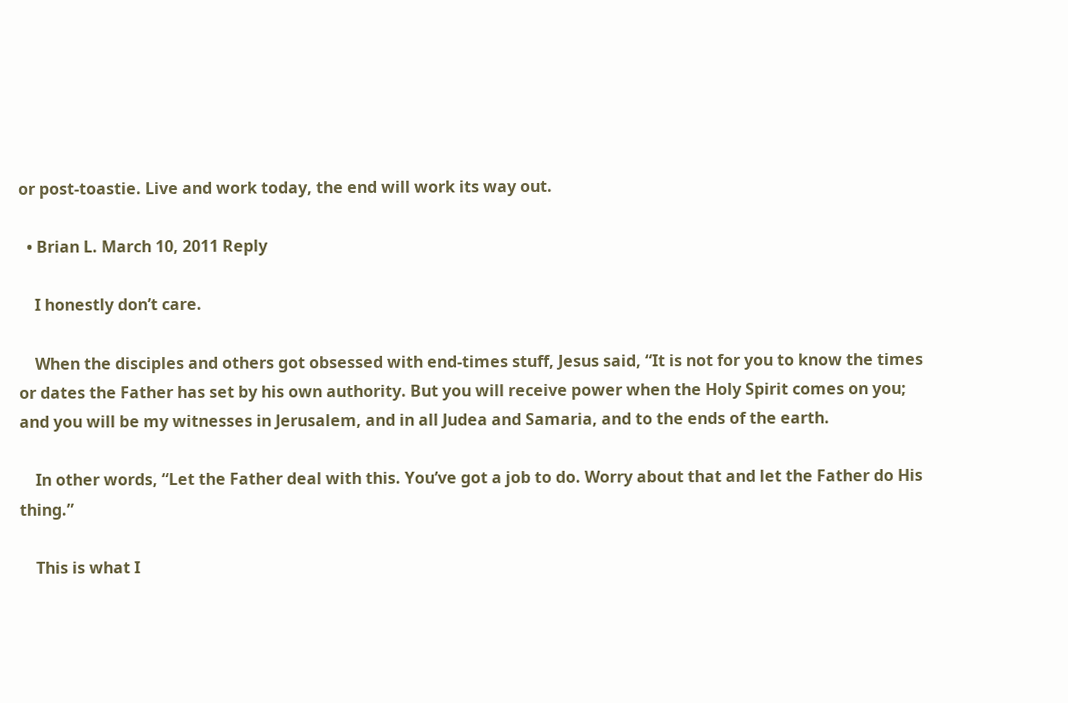or post-toastie. Live and work today, the end will work its way out.

  • Brian L. March 10, 2011 Reply

    I honestly don’t care.

    When the disciples and others got obsessed with end-times stuff, Jesus said, “It is not for you to know the times or dates the Father has set by his own authority. But you will receive power when the Holy Spirit comes on you; and you will be my witnesses in Jerusalem, and in all Judea and Samaria, and to the ends of the earth.

    In other words, “Let the Father deal with this. You’ve got a job to do. Worry about that and let the Father do His thing.”

    This is what I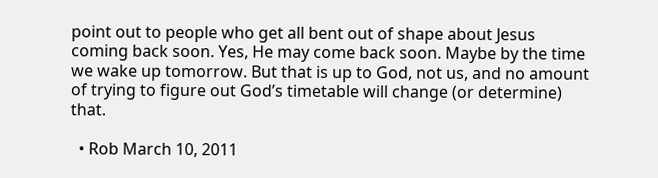point out to people who get all bent out of shape about Jesus coming back soon. Yes, He may come back soon. Maybe by the time we wake up tomorrow. But that is up to God, not us, and no amount of trying to figure out God’s timetable will change (or determine) that.

  • Rob March 10, 2011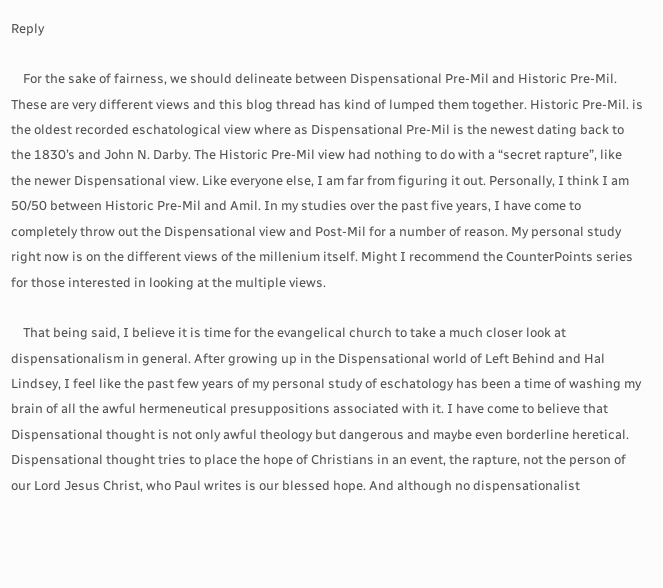Reply

    For the sake of fairness, we should delineate between Dispensational Pre-Mil and Historic Pre-Mil. These are very different views and this blog thread has kind of lumped them together. Historic Pre-Mil. is the oldest recorded eschatological view where as Dispensational Pre-Mil is the newest dating back to the 1830’s and John N. Darby. The Historic Pre-Mil view had nothing to do with a “secret rapture”, like the newer Dispensational view. Like everyone else, I am far from figuring it out. Personally, I think I am 50/50 between Historic Pre-Mil and Amil. In my studies over the past five years, I have come to completely throw out the Dispensational view and Post-Mil for a number of reason. My personal study right now is on the different views of the millenium itself. Might I recommend the CounterPoints series for those interested in looking at the multiple views.

    That being said, I believe it is time for the evangelical church to take a much closer look at dispensationalism in general. After growing up in the Dispensational world of Left Behind and Hal Lindsey, I feel like the past few years of my personal study of eschatology has been a time of washing my brain of all the awful hermeneutical presuppositions associated with it. I have come to believe that Dispensational thought is not only awful theology but dangerous and maybe even borderline heretical. Dispensational thought tries to place the hope of Christians in an event, the rapture, not the person of our Lord Jesus Christ, who Paul writes is our blessed hope. And although no dispensationalist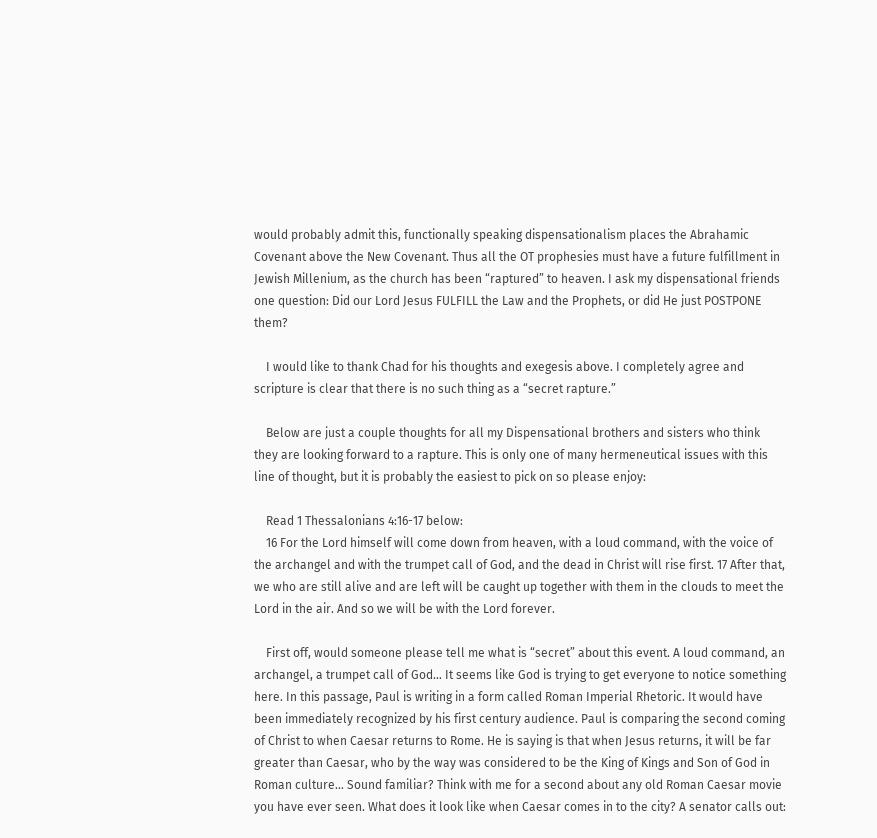would probably admit this, functionally speaking dispensationalism places the Abrahamic Covenant above the New Covenant. Thus all the OT prophesies must have a future fulfillment in Jewish Millenium, as the church has been “raptured” to heaven. I ask my dispensational friends one question: Did our Lord Jesus FULFILL the Law and the Prophets, or did He just POSTPONE them?

    I would like to thank Chad for his thoughts and exegesis above. I completely agree and scripture is clear that there is no such thing as a “secret rapture.”

    Below are just a couple thoughts for all my Dispensational brothers and sisters who think they are looking forward to a rapture. This is only one of many hermeneutical issues with this line of thought, but it is probably the easiest to pick on so please enjoy:

    Read 1 Thessalonians 4:16-17 below:
    16 For the Lord himself will come down from heaven, with a loud command, with the voice of the archangel and with the trumpet call of God, and the dead in Christ will rise first. 17 After that, we who are still alive and are left will be caught up together with them in the clouds to meet the Lord in the air. And so we will be with the Lord forever.

    First off, would someone please tell me what is “secret” about this event. A loud command, an archangel, a trumpet call of God… It seems like God is trying to get everyone to notice something here. In this passage, Paul is writing in a form called Roman Imperial Rhetoric. It would have been immediately recognized by his first century audience. Paul is comparing the second coming of Christ to when Caesar returns to Rome. He is saying is that when Jesus returns, it will be far greater than Caesar, who by the way was considered to be the King of Kings and Son of God in Roman culture… Sound familiar? Think with me for a second about any old Roman Caesar movie you have ever seen. What does it look like when Caesar comes in to the city? A senator calls out: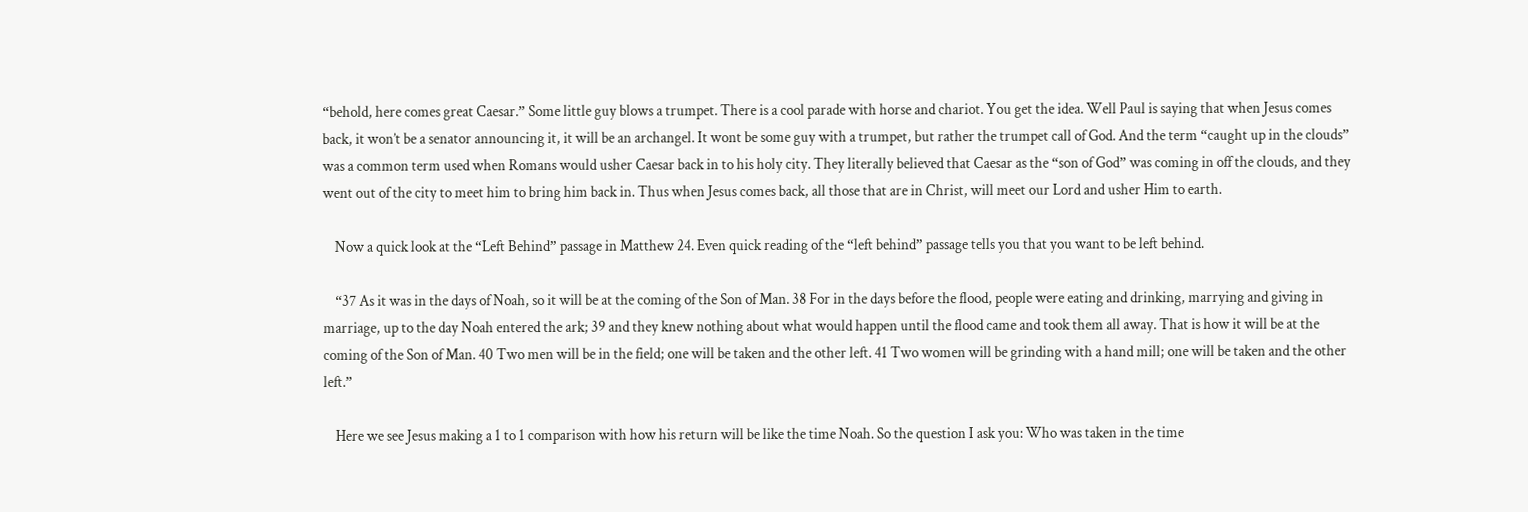“behold, here comes great Caesar.” Some little guy blows a trumpet. There is a cool parade with horse and chariot. You get the idea. Well Paul is saying that when Jesus comes back, it won’t be a senator announcing it, it will be an archangel. It wont be some guy with a trumpet, but rather the trumpet call of God. And the term “caught up in the clouds” was a common term used when Romans would usher Caesar back in to his holy city. They literally believed that Caesar as the “son of God” was coming in off the clouds, and they went out of the city to meet him to bring him back in. Thus when Jesus comes back, all those that are in Christ, will meet our Lord and usher Him to earth.

    Now a quick look at the “Left Behind” passage in Matthew 24. Even quick reading of the “left behind” passage tells you that you want to be left behind.

    “37 As it was in the days of Noah, so it will be at the coming of the Son of Man. 38 For in the days before the flood, people were eating and drinking, marrying and giving in marriage, up to the day Noah entered the ark; 39 and they knew nothing about what would happen until the flood came and took them all away. That is how it will be at the coming of the Son of Man. 40 Two men will be in the field; one will be taken and the other left. 41 Two women will be grinding with a hand mill; one will be taken and the other left.”

    Here we see Jesus making a 1 to 1 comparison with how his return will be like the time Noah. So the question I ask you: Who was taken in the time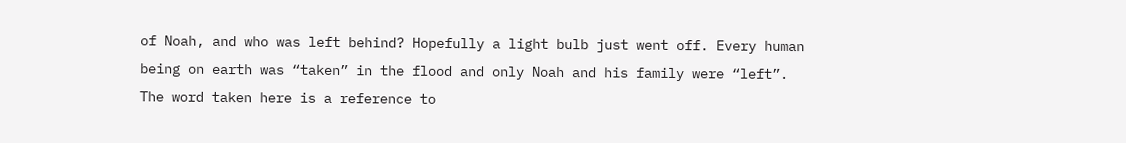of Noah, and who was left behind? Hopefully a light bulb just went off. Every human being on earth was “taken” in the flood and only Noah and his family were “left”. The word taken here is a reference to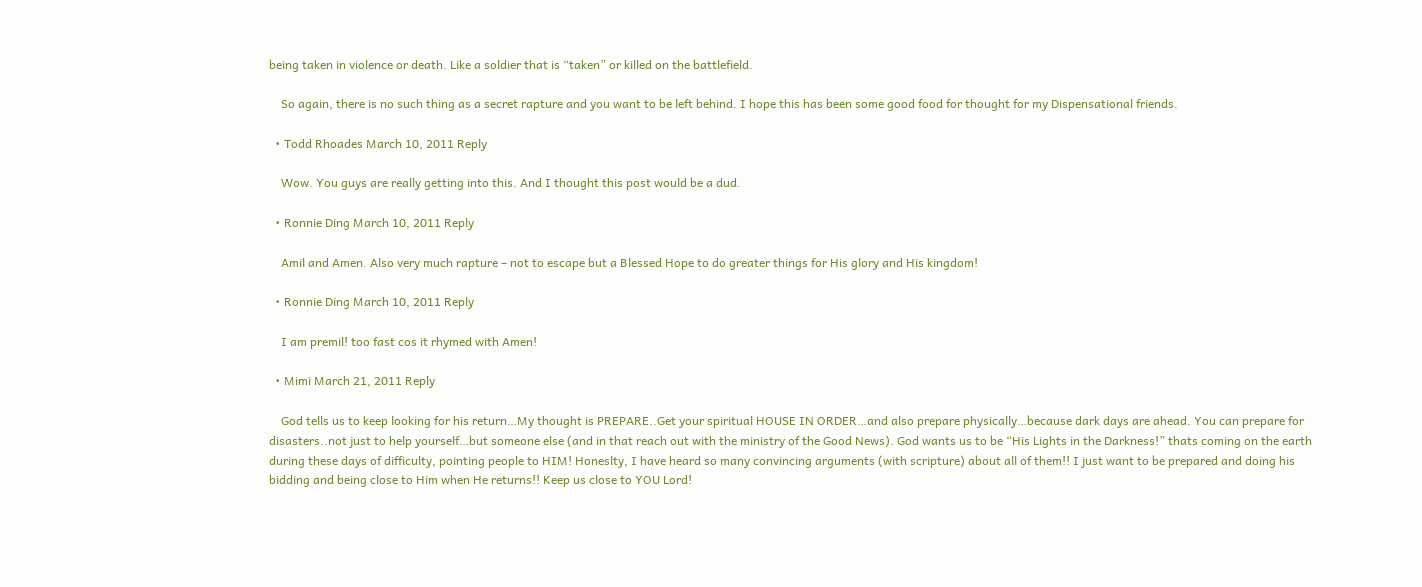being taken in violence or death. Like a soldier that is “taken” or killed on the battlefield.

    So again, there is no such thing as a secret rapture and you want to be left behind. I hope this has been some good food for thought for my Dispensational friends.

  • Todd Rhoades March 10, 2011 Reply

    Wow. You guys are really getting into this. And I thought this post would be a dud.

  • Ronnie Ding March 10, 2011 Reply

    Amil and Amen. Also very much rapture – not to escape but a Blessed Hope to do greater things for His glory and His kingdom!

  • Ronnie Ding March 10, 2011 Reply

    I am premil! too fast cos it rhymed with Amen!

  • Mimi March 21, 2011 Reply

    God tells us to keep looking for his return…My thought is PREPARE..Get your spiritual HOUSE IN ORDER…and also prepare physically…because dark days are ahead. You can prepare for disasters..not just to help yourself…but someone else (and in that reach out with the ministry of the Good News). God wants us to be “His Lights in the Darkness!” thats coming on the earth during these days of difficulty, pointing people to HIM! Honeslty, I have heard so many convincing arguments (with scripture) about all of them!! I just want to be prepared and doing his bidding and being close to Him when He returns!! Keep us close to YOU Lord!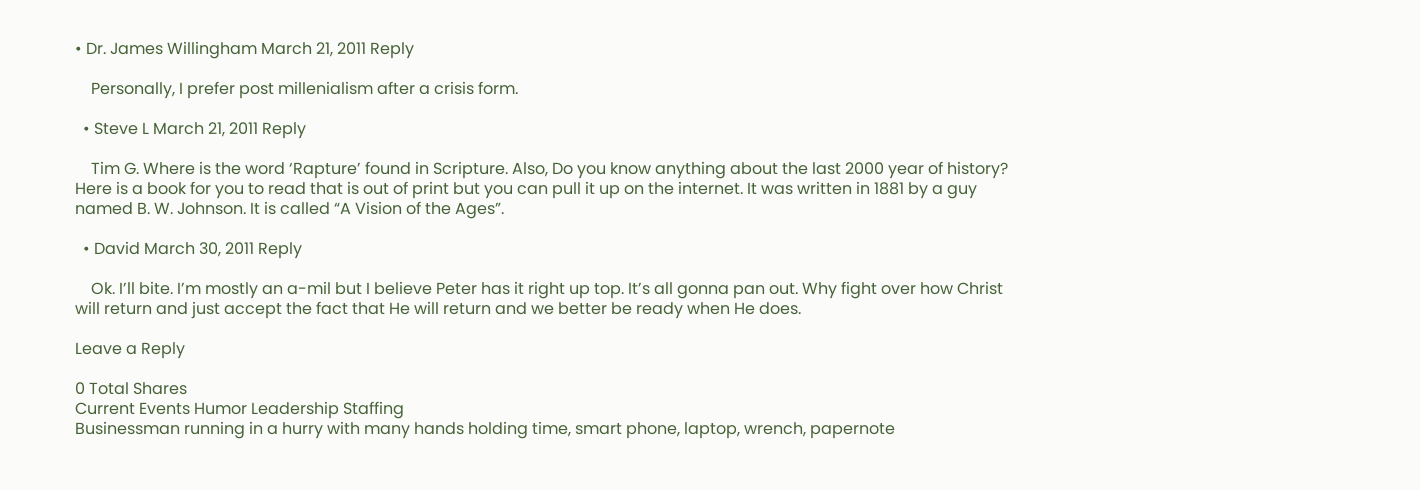• Dr. James Willingham March 21, 2011 Reply

    Personally, I prefer post millenialism after a crisis form.

  • Steve L March 21, 2011 Reply

    Tim G. Where is the word ‘Rapture’ found in Scripture. Also, Do you know anything about the last 2000 year of history? Here is a book for you to read that is out of print but you can pull it up on the internet. It was written in 1881 by a guy named B. W. Johnson. It is called “A Vision of the Ages”.

  • David March 30, 2011 Reply

    Ok. I’ll bite. I’m mostly an a-mil but I believe Peter has it right up top. It’s all gonna pan out. Why fight over how Christ will return and just accept the fact that He will return and we better be ready when He does.

Leave a Reply

0 Total Shares
Current Events Humor Leadership Staffing
Businessman running in a hurry with many hands holding time, smart phone, laptop, wrench, papernote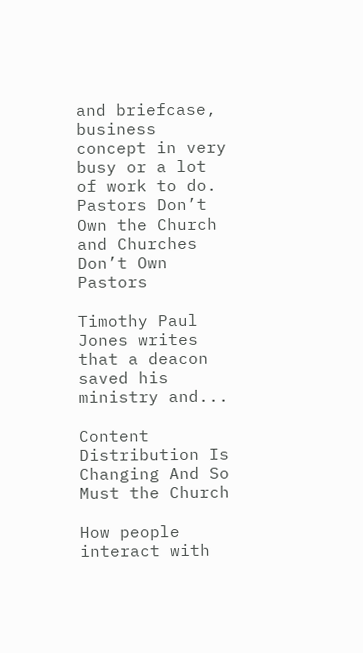and briefcase, business concept in very busy or a lot of work to do.
Pastors Don’t Own the Church and Churches Don’t Own Pastors

Timothy Paul Jones writes that a deacon saved his ministry and...

Content Distribution Is Changing And So Must the Church

How people interact with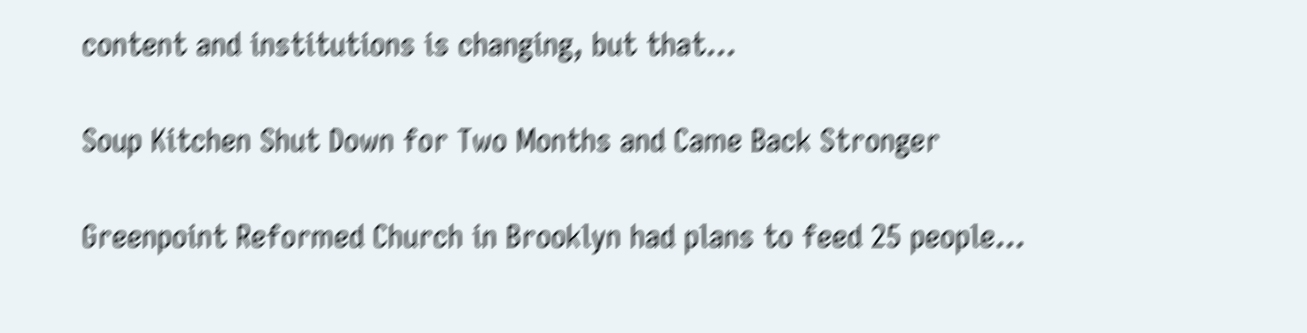content and institutions is changing, but that...

Soup Kitchen Shut Down for Two Months and Came Back Stronger

Greenpoint Reformed Church in Brooklyn had plans to feed 25 people...